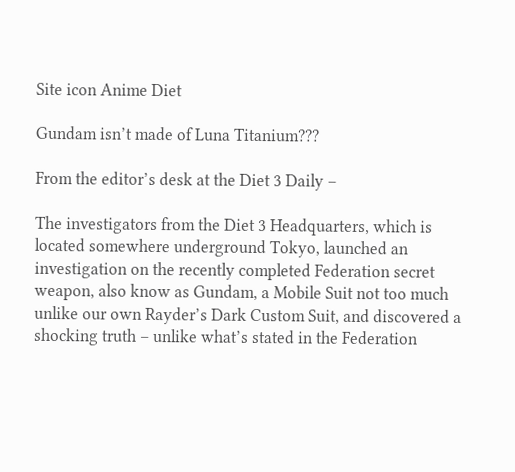Site icon Anime Diet

Gundam isn’t made of Luna Titanium???

From the editor’s desk at the Diet 3 Daily –

The investigators from the Diet 3 Headquarters, which is located somewhere underground Tokyo, launched an investigation on the recently completed Federation secret weapon, also know as Gundam, a Mobile Suit not too much unlike our own Rayder’s Dark Custom Suit, and discovered a shocking truth – unlike what’s stated in the Federation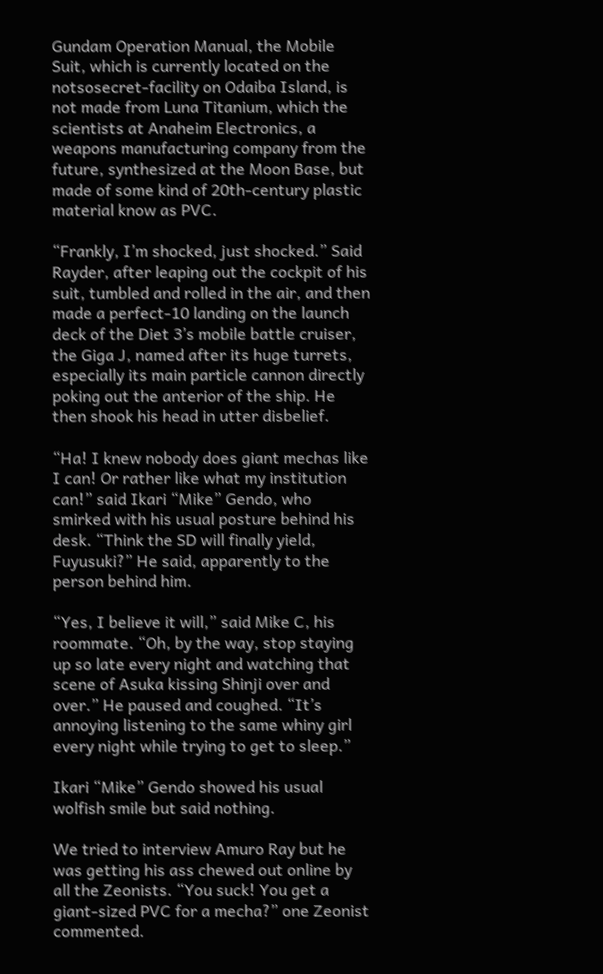Gundam Operation Manual, the Mobile Suit, which is currently located on the notsosecret-facility on Odaiba Island, is not made from Luna Titanium, which the scientists at Anaheim Electronics, a weapons manufacturing company from the future, synthesized at the Moon Base, but made of some kind of 20th-century plastic material know as PVC.

“Frankly, I’m shocked, just shocked.” Said Rayder, after leaping out the cockpit of his suit, tumbled and rolled in the air, and then made a perfect-10 landing on the launch deck of the Diet 3’s mobile battle cruiser, the Giga J, named after its huge turrets, especially its main particle cannon directly poking out the anterior of the ship. He then shook his head in utter disbelief.

“Ha! I knew nobody does giant mechas like I can! Or rather like what my institution can!” said Ikari “Mike” Gendo, who smirked with his usual posture behind his desk. “Think the SD will finally yield, Fuyusuki?” He said, apparently to the person behind him.

“Yes, I believe it will,” said Mike C, his roommate. “Oh, by the way, stop staying up so late every night and watching that scene of Asuka kissing Shinji over and over.” He paused and coughed. “It’s annoying listening to the same whiny girl every night while trying to get to sleep.”

Ikari “Mike” Gendo showed his usual wolfish smile but said nothing.

We tried to interview Amuro Ray but he was getting his ass chewed out online by all the Zeonists. “You suck! You get a giant-sized PVC for a mecha?” one Zeonist commented.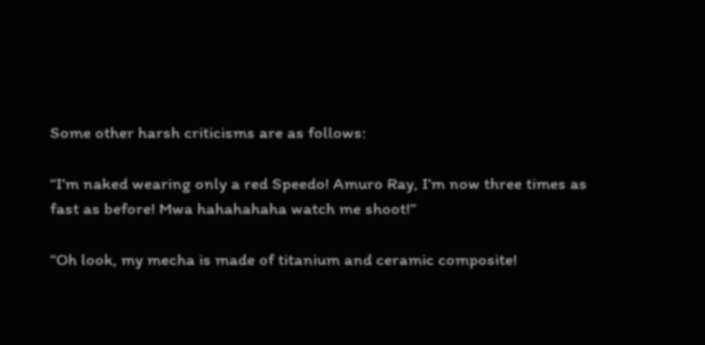Some other harsh criticisms are as follows:

“I’m naked wearing only a red Speedo! Amuro Ray, I’m now three times as fast as before! Mwa hahahahaha watch me shoot!”

“Oh look, my mecha is made of titanium and ceramic composite!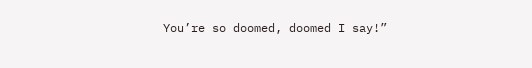You’re so doomed, doomed I say!”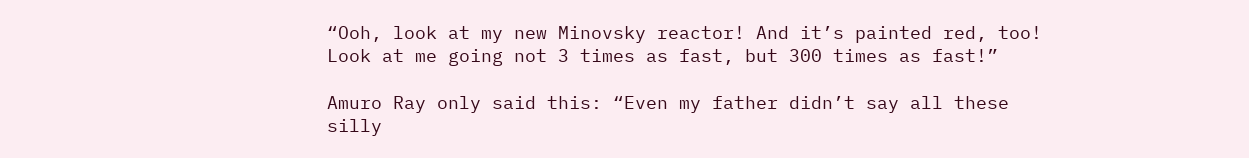“Ooh, look at my new Minovsky reactor! And it’s painted red, too! Look at me going not 3 times as fast, but 300 times as fast!”

Amuro Ray only said this: “Even my father didn’t say all these silly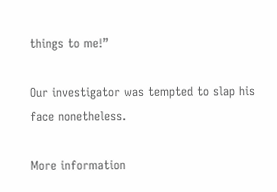things to me!”

Our investigator was tempted to slap his face nonetheless.

More information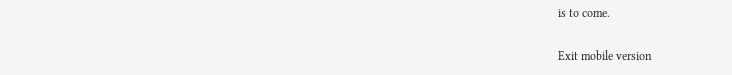is to come.

Exit mobile version